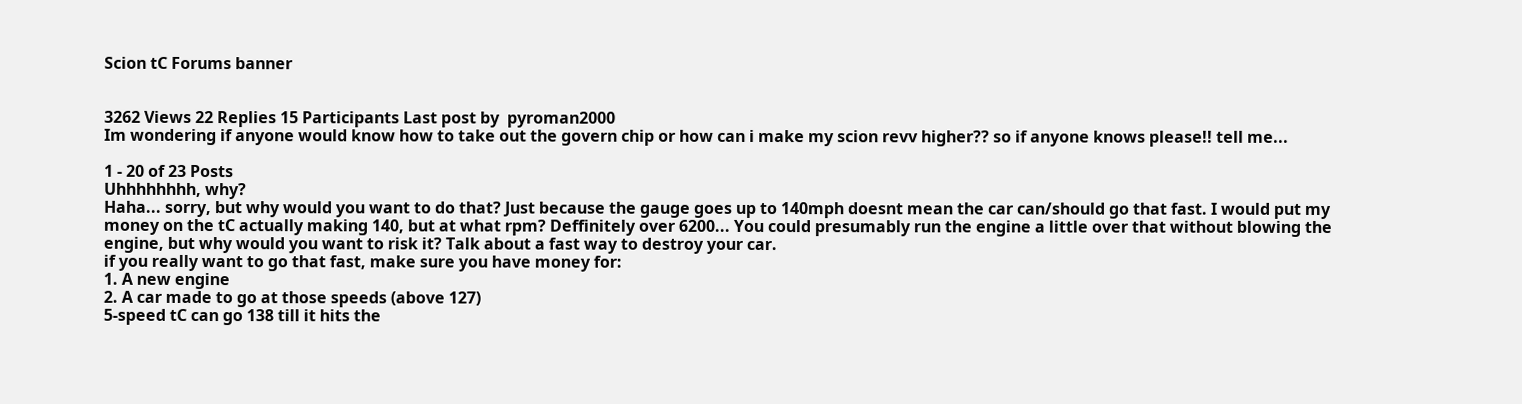Scion tC Forums banner


3262 Views 22 Replies 15 Participants Last post by  pyroman2000
Im wondering if anyone would know how to take out the govern chip or how can i make my scion revv higher?? so if anyone knows please!! tell me...

1 - 20 of 23 Posts
Uhhhhhhhh, why?
Haha... sorry, but why would you want to do that? Just because the gauge goes up to 140mph doesnt mean the car can/should go that fast. I would put my money on the tC actually making 140, but at what rpm? Deffinitely over 6200... You could presumably run the engine a little over that without blowing the engine, but why would you want to risk it? Talk about a fast way to destroy your car.
if you really want to go that fast, make sure you have money for:
1. A new engine
2. A car made to go at those speeds (above 127)
5-speed tC can go 138 till it hits the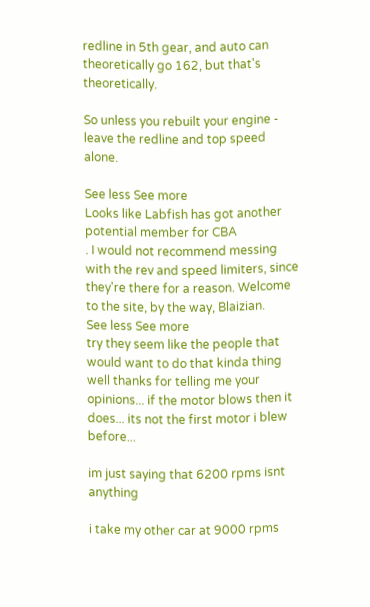redline in 5th gear, and auto can theoretically go 162, but that's theoretically.

So unless you rebuilt your engine - leave the redline and top speed alone.

See less See more
Looks like Labfish has got another potential member for CBA
. I would not recommend messing with the rev and speed limiters, since they're there for a reason. Welcome to the site, by the way, Blaizian.
See less See more
try they seem like the people that would want to do that kinda thing
well thanks for telling me your opinions... if the motor blows then it does... its not the first motor i blew before...

im just saying that 6200 rpms isnt anything

i take my other car at 9000 rpms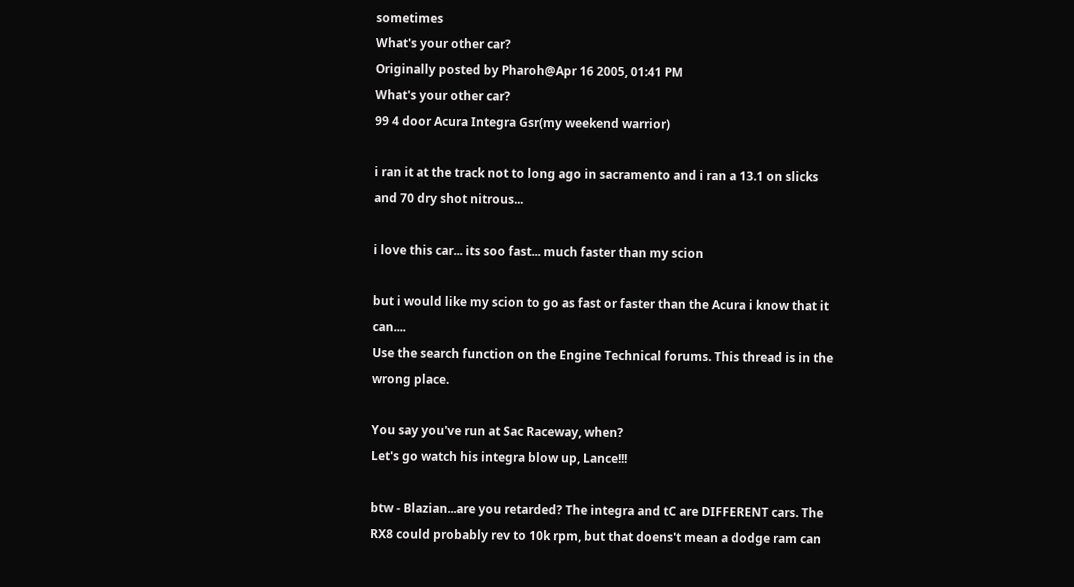sometimes
What's your other car?
Originally posted by Pharoh@Apr 16 2005, 01:41 PM
What's your other car?
99 4 door Acura Integra Gsr(my weekend warrior)

i ran it at the track not to long ago in sacramento and i ran a 13.1 on slicks
and 70 dry shot nitrous...

i love this car... its soo fast... much faster than my scion

but i would like my scion to go as fast or faster than the Acura i know that it can....
Use the search function on the Engine Technical forums. This thread is in the wrong place.

You say you've run at Sac Raceway, when?
Let's go watch his integra blow up, Lance!!!

btw - Blazian...are you retarded? The integra and tC are DIFFERENT cars. The RX8 could probably rev to 10k rpm, but that doens't mean a dodge ram can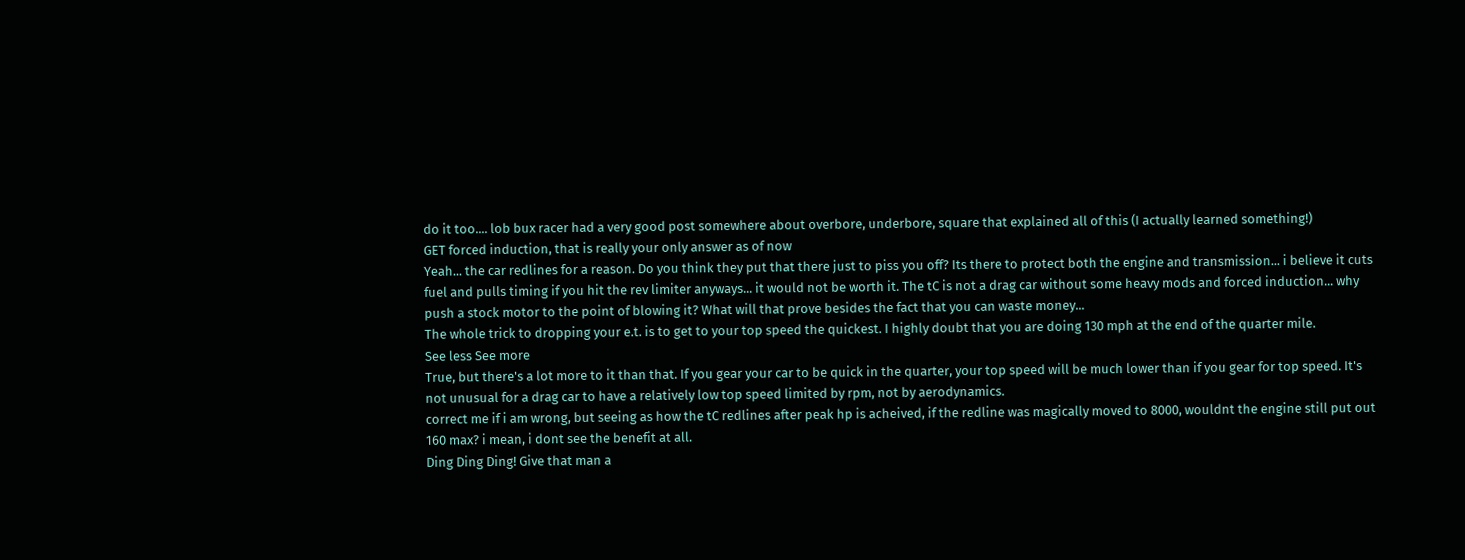do it too.... lob bux racer had a very good post somewhere about overbore, underbore, square that explained all of this (I actually learned something!)
GET forced induction, that is really your only answer as of now
Yeah... the car redlines for a reason. Do you think they put that there just to piss you off? Its there to protect both the engine and transmission... i believe it cuts fuel and pulls timing if you hit the rev limiter anyways... it would not be worth it. The tC is not a drag car without some heavy mods and forced induction... why push a stock motor to the point of blowing it? What will that prove besides the fact that you can waste money...
The whole trick to dropping your e.t. is to get to your top speed the quickest. I highly doubt that you are doing 130 mph at the end of the quarter mile.
See less See more
True, but there's a lot more to it than that. If you gear your car to be quick in the quarter, your top speed will be much lower than if you gear for top speed. It's not unusual for a drag car to have a relatively low top speed limited by rpm, not by aerodynamics.
correct me if i am wrong, but seeing as how the tC redlines after peak hp is acheived, if the redline was magically moved to 8000, wouldnt the engine still put out 160 max? i mean, i dont see the benefit at all.
Ding Ding Ding! Give that man a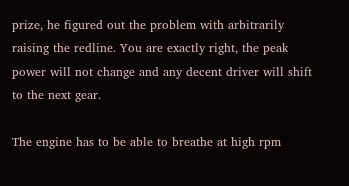prize, he figured out the problem with arbitrarily raising the redline. You are exactly right, the peak power will not change and any decent driver will shift to the next gear.

The engine has to be able to breathe at high rpm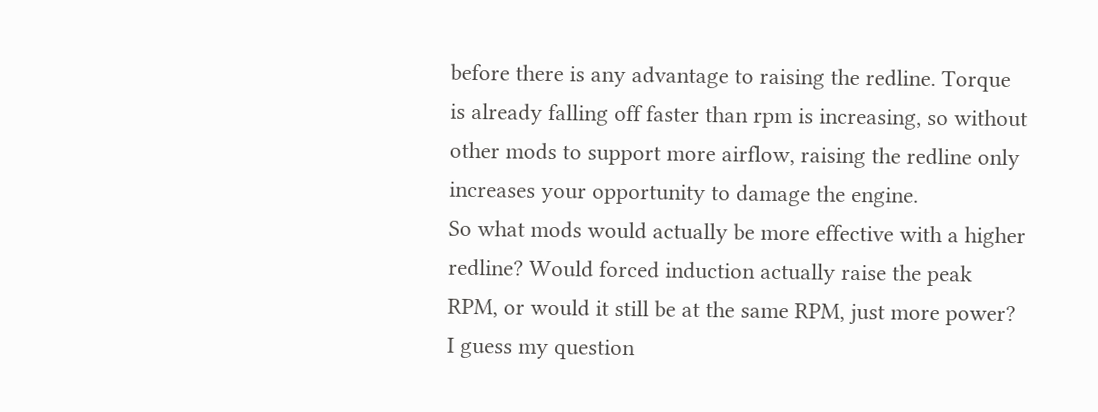before there is any advantage to raising the redline. Torque is already falling off faster than rpm is increasing, so without other mods to support more airflow, raising the redline only increases your opportunity to damage the engine.
So what mods would actually be more effective with a higher redline? Would forced induction actually raise the peak RPM, or would it still be at the same RPM, just more power? I guess my question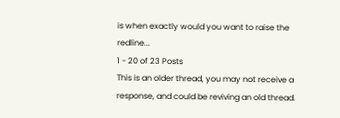is when exactly would you want to raise the redline...
1 - 20 of 23 Posts
This is an older thread, you may not receive a response, and could be reviving an old thread.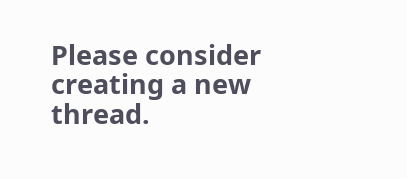Please consider creating a new thread.